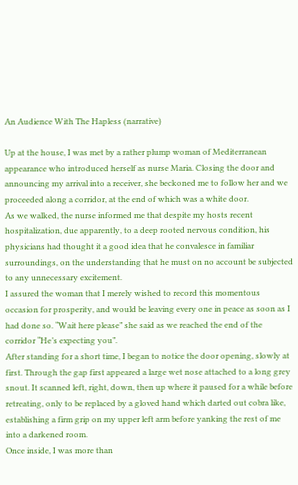An Audience With The Hapless (narrative)

Up at the house, I was met by a rather plump woman of Mediterranean appearance who introduced herself as nurse Maria. Closing the door and announcing my arrival into a receiver, she beckoned me to follow her and we proceeded along a corridor, at the end of which was a white door.
As we walked, the nurse informed me that despite my hosts recent hospitalization, due apparently, to a deep rooted nervous condition, his physicians had thought it a good idea that he convalesce in familiar surroundings, on the understanding that he must on no account be subjected to any unnecessary excitement.
I assured the woman that I merely wished to record this momentous occasion for prosperity, and would be leaving every one in peace as soon as I had done so. “Wait here please” she said as we reached the end of the corridor “He’s expecting you”.
After standing for a short time, I began to notice the door opening, slowly at first. Through the gap first appeared a large wet nose attached to a long grey snout. It scanned left, right, down, then up where it paused for a while before retreating, only to be replaced by a gloved hand which darted out cobra like, establishing a firm grip on my upper left arm before yanking the rest of me into a darkened room.
Once inside, I was more than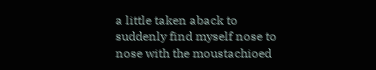a little taken aback to suddenly find myself nose to nose with the moustachioed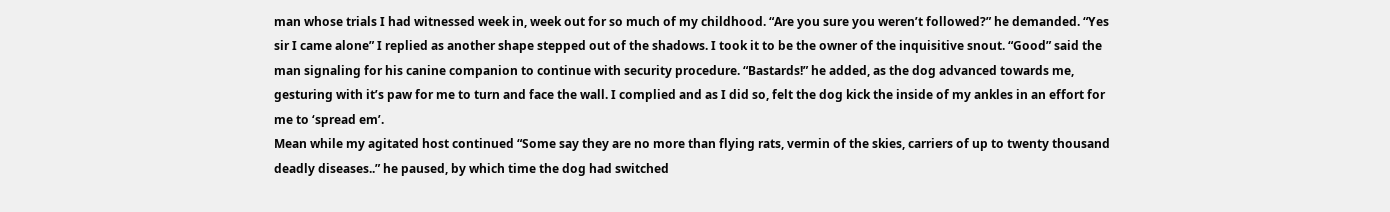man whose trials I had witnessed week in, week out for so much of my childhood. “Are you sure you weren’t followed?” he demanded. “Yes sir I came alone” I replied as another shape stepped out of the shadows. I took it to be the owner of the inquisitive snout. “Good” said the man signaling for his canine companion to continue with security procedure. “Bastards!” he added, as the dog advanced towards me, gesturing with it’s paw for me to turn and face the wall. I complied and as I did so, felt the dog kick the inside of my ankles in an effort for me to ‘spread em’.
Mean while my agitated host continued “Some say they are no more than flying rats, vermin of the skies, carriers of up to twenty thousand deadly diseases..” he paused, by which time the dog had switched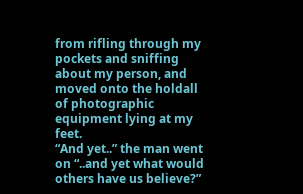from rifling through my pockets and sniffing about my person, and moved onto the holdall of photographic equipment lying at my feet.
“And yet..” the man went on “..and yet what would others have us believe?”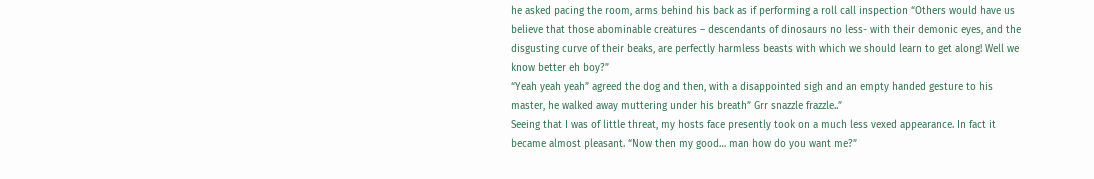he asked pacing the room, arms behind his back as if performing a roll call inspection “Others would have us believe that those abominable creatures – descendants of dinosaurs no less- with their demonic eyes, and the disgusting curve of their beaks, are perfectly harmless beasts with which we should learn to get along! Well we know better eh boy?”
“Yeah yeah yeah” agreed the dog and then, with a disappointed sigh and an empty handed gesture to his master, he walked away muttering under his breath” Grr snazzle frazzle..”
Seeing that I was of little threat, my hosts face presently took on a much less vexed appearance. In fact it became almost pleasant. “Now then my good… man how do you want me?”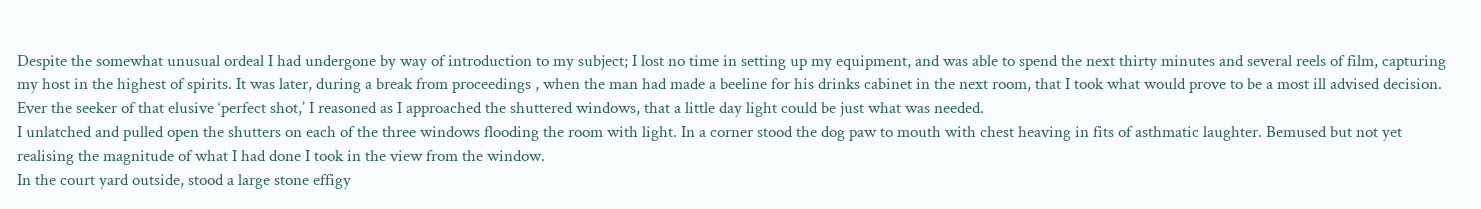Despite the somewhat unusual ordeal I had undergone by way of introduction to my subject; I lost no time in setting up my equipment, and was able to spend the next thirty minutes and several reels of film, capturing my host in the highest of spirits. It was later, during a break from proceedings , when the man had made a beeline for his drinks cabinet in the next room, that I took what would prove to be a most ill advised decision. Ever the seeker of that elusive ‘perfect shot,’ I reasoned as I approached the shuttered windows, that a little day light could be just what was needed.
I unlatched and pulled open the shutters on each of the three windows flooding the room with light. In a corner stood the dog paw to mouth with chest heaving in fits of asthmatic laughter. Bemused but not yet realising the magnitude of what I had done I took in the view from the window.
In the court yard outside, stood a large stone effigy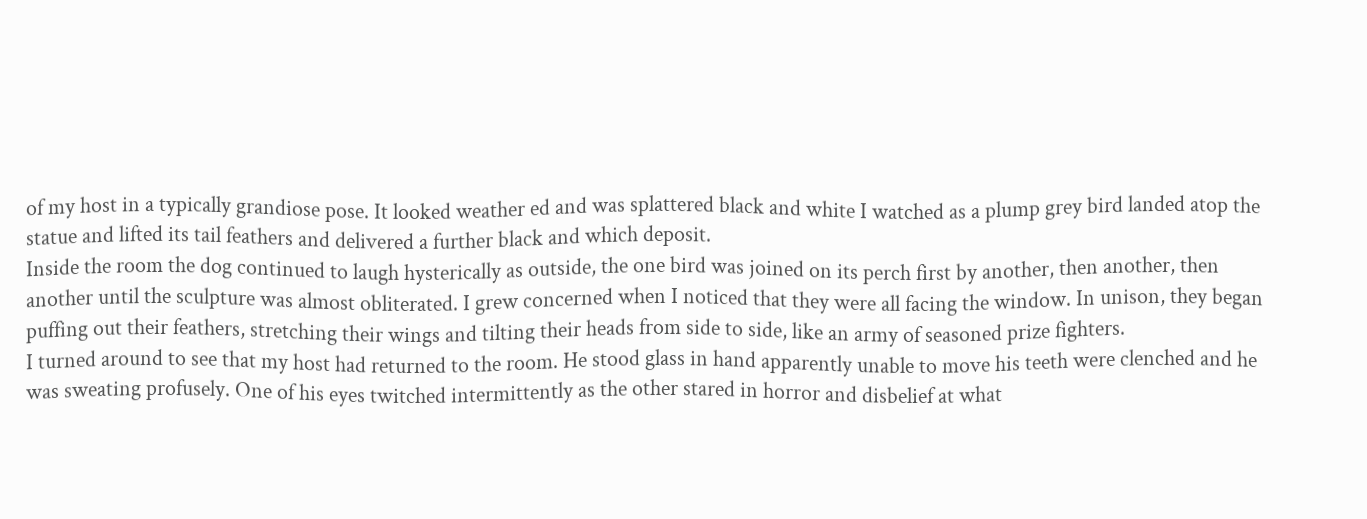of my host in a typically grandiose pose. It looked weather ed and was splattered black and white I watched as a plump grey bird landed atop the statue and lifted its tail feathers and delivered a further black and which deposit.
Inside the room the dog continued to laugh hysterically as outside, the one bird was joined on its perch first by another, then another, then another until the sculpture was almost obliterated. I grew concerned when I noticed that they were all facing the window. In unison, they began puffing out their feathers, stretching their wings and tilting their heads from side to side, like an army of seasoned prize fighters.
I turned around to see that my host had returned to the room. He stood glass in hand apparently unable to move his teeth were clenched and he was sweating profusely. One of his eyes twitched intermittently as the other stared in horror and disbelief at what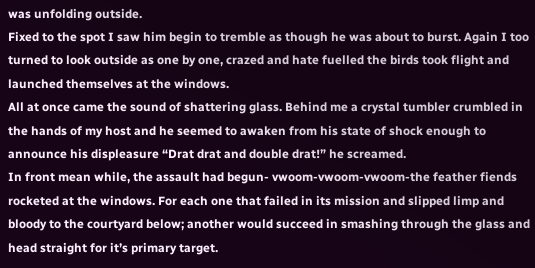was unfolding outside.
Fixed to the spot I saw him begin to tremble as though he was about to burst. Again I too turned to look outside as one by one, crazed and hate fuelled the birds took flight and launched themselves at the windows.
All at once came the sound of shattering glass. Behind me a crystal tumbler crumbled in the hands of my host and he seemed to awaken from his state of shock enough to announce his displeasure “Drat drat and double drat!” he screamed.
In front mean while, the assault had begun- vwoom-vwoom-vwoom-the feather fiends rocketed at the windows. For each one that failed in its mission and slipped limp and bloody to the courtyard below; another would succeed in smashing through the glass and head straight for it’s primary target.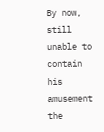By now, still unable to contain his amusement the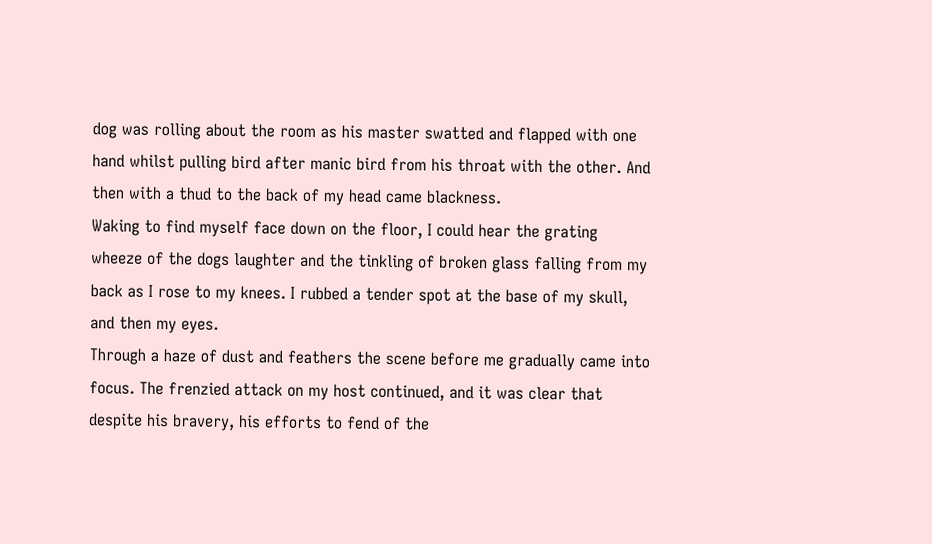dog was rolling about the room as his master swatted and flapped with one hand whilst pulling bird after manic bird from his throat with the other. And then with a thud to the back of my head came blackness.
Waking to find myself face down on the floor, I could hear the grating wheeze of the dogs laughter and the tinkling of broken glass falling from my back as I rose to my knees. I rubbed a tender spot at the base of my skull, and then my eyes.
Through a haze of dust and feathers the scene before me gradually came into focus. The frenzied attack on my host continued, and it was clear that despite his bravery, his efforts to fend of the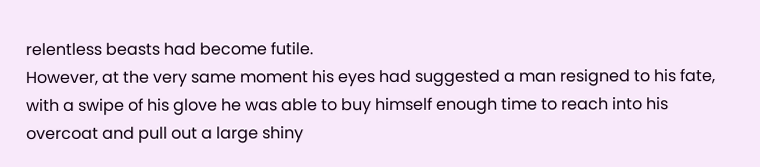relentless beasts had become futile.
However, at the very same moment his eyes had suggested a man resigned to his fate, with a swipe of his glove he was able to buy himself enough time to reach into his overcoat and pull out a large shiny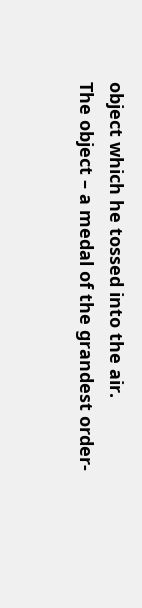object which he tossed into the air.
The object – a medal of the grandest order-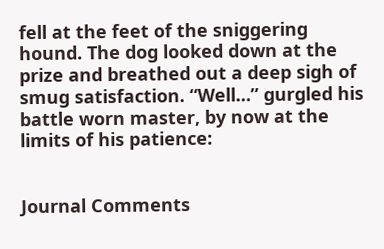fell at the feet of the sniggering hound. The dog looked down at the prize and breathed out a deep sigh of smug satisfaction. “Well…” gurgled his battle worn master, by now at the limits of his patience:


Journal Comments